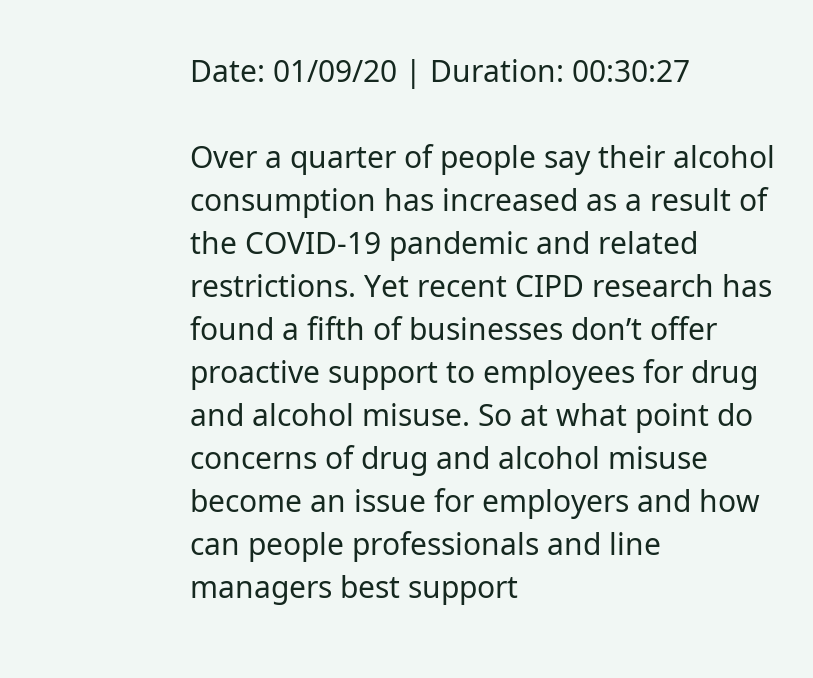Date: 01/09/20 | Duration: 00:30:27

Over a quarter of people say their alcohol consumption has increased as a result of the COVID-19 pandemic and related restrictions. Yet recent CIPD research has found a fifth of businesses don’t offer proactive support to employees for drug and alcohol misuse. So at what point do concerns of drug and alcohol misuse become an issue for employers and how can people professionals and line managers best support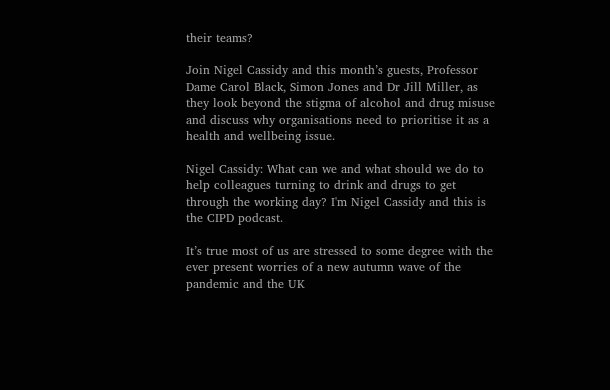their teams?

Join Nigel Cassidy and this month’s guests, Professor Dame Carol Black, Simon Jones and Dr Jill Miller, as they look beyond the stigma of alcohol and drug misuse and discuss why organisations need to prioritise it as a health and wellbeing issue.

Nigel Cassidy: What can we and what should we do to help colleagues turning to drink and drugs to get through the working day? I'm Nigel Cassidy and this is the CIPD podcast.

It’s true most of us are stressed to some degree with the ever present worries of a new autumn wave of the pandemic and the UK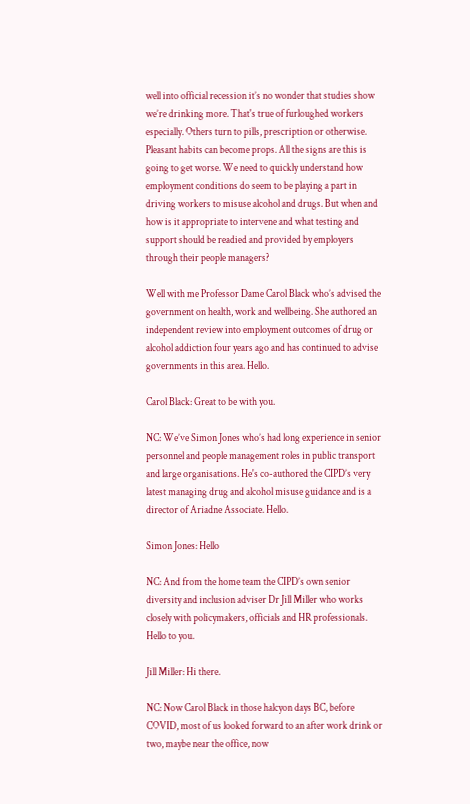well into official recession it’s no wonder that studies show we’re drinking more. That's true of furloughed workers especially. Others turn to pills, prescription or otherwise. Pleasant habits can become props. All the signs are this is going to get worse. We need to quickly understand how employment conditions do seem to be playing a part in driving workers to misuse alcohol and drugs. But when and how is it appropriate to intervene and what testing and support should be readied and provided by employers through their people managers?

Well with me Professor Dame Carol Black who’s advised the government on health, work and wellbeing. She authored an independent review into employment outcomes of drug or alcohol addiction four years ago and has continued to advise governments in this area. Hello.

Carol Black: Great to be with you.

NC: We’ve Simon Jones who’s had long experience in senior personnel and people management roles in public transport and large organisations. He's co-authored the CIPD’s very latest managing drug and alcohol misuse guidance and is a director of Ariadne Associate. Hello.

Simon Jones: Hello

NC: And from the home team the CIPD’s own senior diversity and inclusion adviser Dr Jill Miller who works closely with policymakers, officials and HR professionals. Hello to you.

Jill Miller: Hi there.

NC: Now Carol Black in those halcyon days BC, before COVID, most of us looked forward to an after work drink or two, maybe near the office, now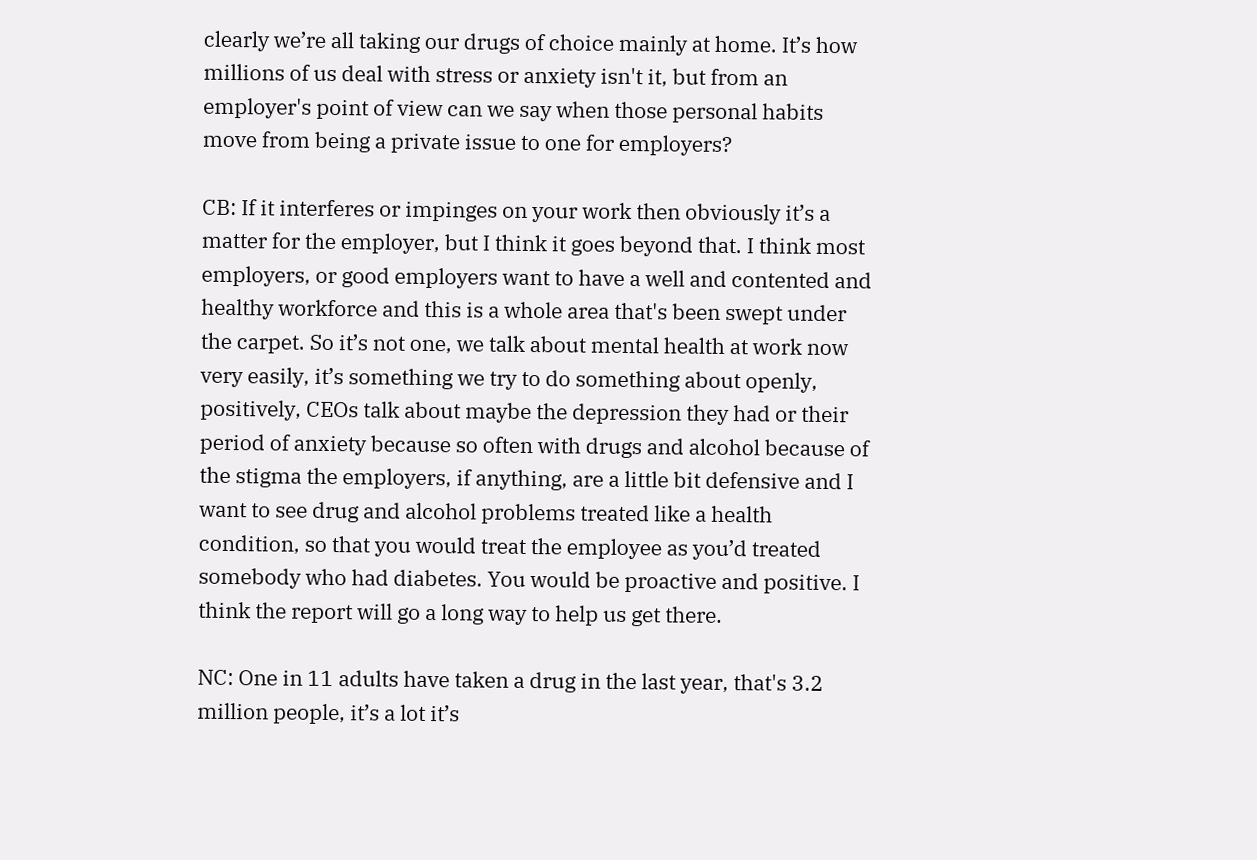clearly we’re all taking our drugs of choice mainly at home. It’s how millions of us deal with stress or anxiety isn't it, but from an employer's point of view can we say when those personal habits move from being a private issue to one for employers?

CB: If it interferes or impinges on your work then obviously it’s a matter for the employer, but I think it goes beyond that. I think most employers, or good employers want to have a well and contented and healthy workforce and this is a whole area that's been swept under the carpet. So it’s not one, we talk about mental health at work now very easily, it’s something we try to do something about openly, positively, CEOs talk about maybe the depression they had or their period of anxiety because so often with drugs and alcohol because of the stigma the employers, if anything, are a little bit defensive and I want to see drug and alcohol problems treated like a health condition, so that you would treat the employee as you’d treated somebody who had diabetes. You would be proactive and positive. I think the report will go a long way to help us get there.

NC: One in 11 adults have taken a drug in the last year, that's 3.2 million people, it’s a lot it’s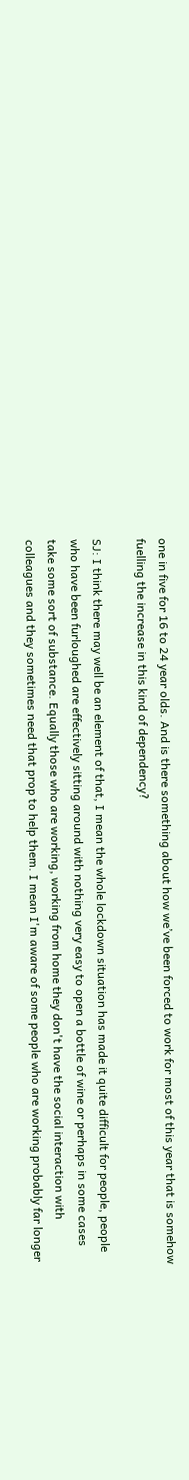one in five for 16 to 24 year olds. And is there something about how we’ve been forced to work for most of this year that is somehow fuelling the increase in this kind of dependency?

SJ: I think there may well be an element of that, I mean the whole lockdown situation has made it quite difficult for people, people who have been furloughed are effectively sitting around with nothing very easy to open a bottle of wine or perhaps in some cases take some sort of substance. Equally those who are working, working from home they don't have the social interaction with colleagues and they sometimes need that prop to help them. I mean I'm aware of some people who are working probably far longer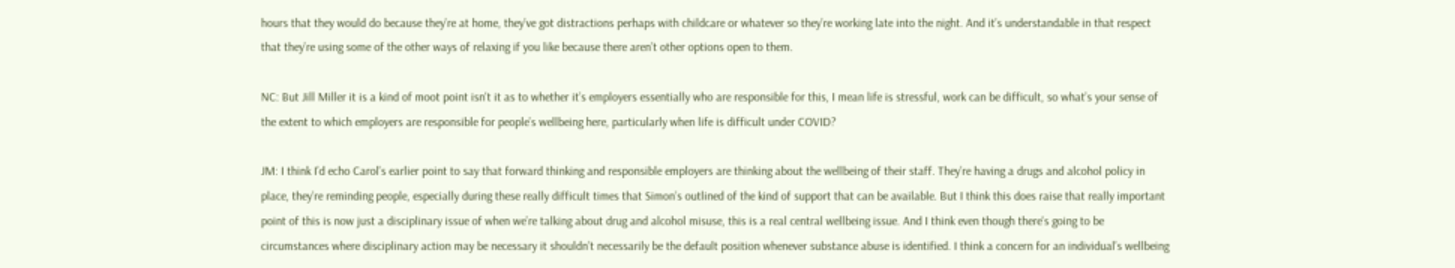hours that they would do because they’re at home, they’ve got distractions perhaps with childcare or whatever so they’re working late into the night. And it’s understandable in that respect that they’re using some of the other ways of relaxing if you like because there aren’t other options open to them.

NC: But Jill Miller it is a kind of moot point isn't it as to whether it’s employers essentially who are responsible for this, I mean life is stressful, work can be difficult, so what’s your sense of the extent to which employers are responsible for people’s wellbeing here, particularly when life is difficult under COVID?

JM: I think I’d echo Carol’s earlier point to say that forward thinking and responsible employers are thinking about the wellbeing of their staff. They’re having a drugs and alcohol policy in place, they’re reminding people, especially during these really difficult times that Simon’s outlined of the kind of support that can be available. But I think this does raise that really important point of this is now just a disciplinary issue of when we’re talking about drug and alcohol misuse, this is a real central wellbeing issue. And I think even though there's going to be circumstances where disciplinary action may be necessary it shouldn’t necessarily be the default position whenever substance abuse is identified. I think a concern for an individual’s wellbeing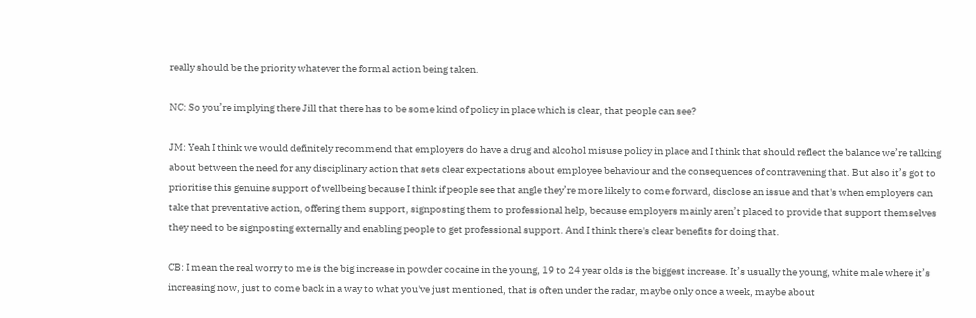really should be the priority whatever the formal action being taken.

NC: So you’re implying there Jill that there has to be some kind of policy in place which is clear, that people can see?

JM: Yeah I think we would definitely recommend that employers do have a drug and alcohol misuse policy in place and I think that should reflect the balance we’re talking about between the need for any disciplinary action that sets clear expectations about employee behaviour and the consequences of contravening that. But also it’s got to prioritise this genuine support of wellbeing because I think if people see that angle they’re more likely to come forward, disclose an issue and that's when employers can take that preventative action, offering them support, signposting them to professional help, because employers mainly aren’t placed to provide that support themselves they need to be signposting externally and enabling people to get professional support. And I think there's clear benefits for doing that.

CB: I mean the real worry to me is the big increase in powder cocaine in the young, 19 to 24 year olds is the biggest increase. It’s usually the young, white male where it’s increasing now, just to come back in a way to what you've just mentioned, that is often under the radar, maybe only once a week, maybe about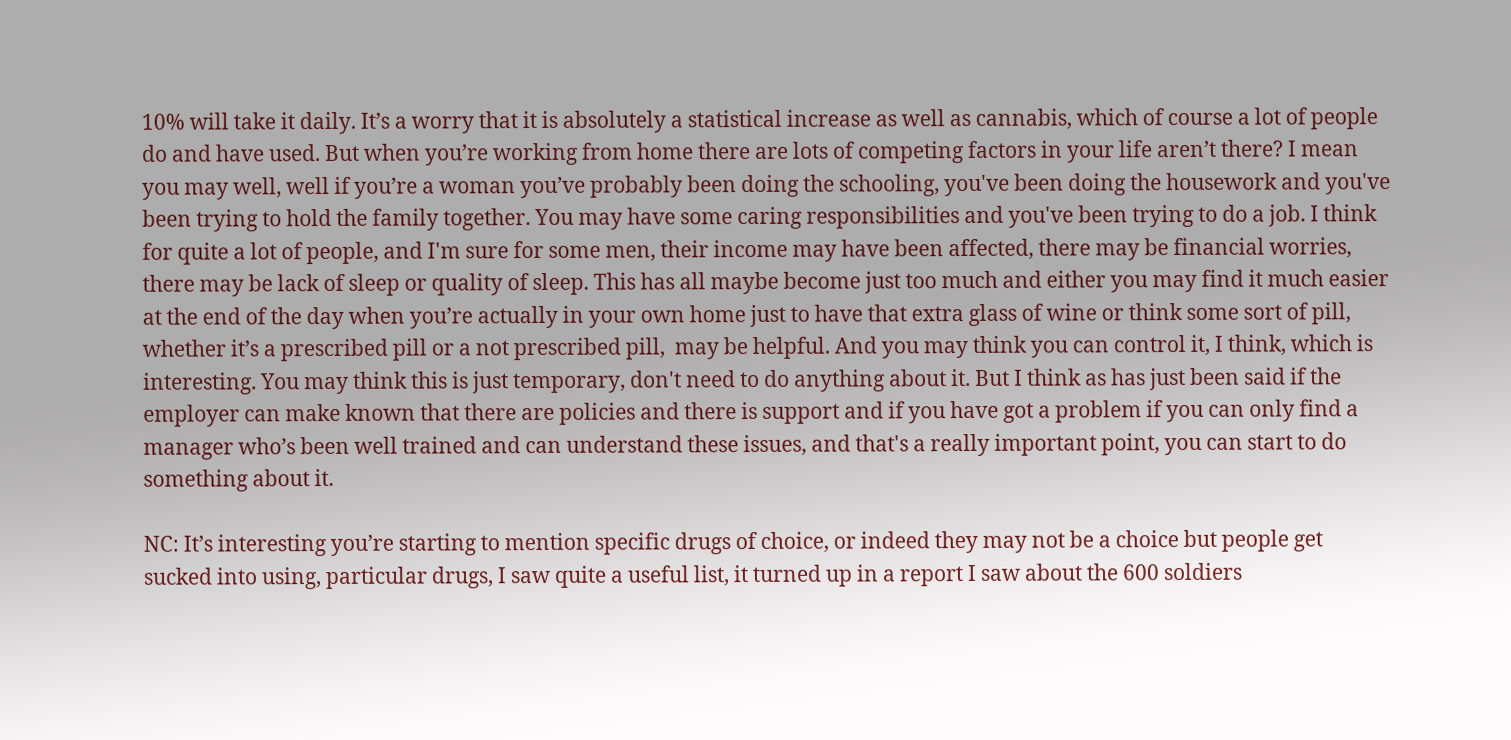10% will take it daily. It’s a worry that it is absolutely a statistical increase as well as cannabis, which of course a lot of people do and have used. But when you’re working from home there are lots of competing factors in your life aren’t there? I mean you may well, well if you’re a woman you’ve probably been doing the schooling, you've been doing the housework and you've been trying to hold the family together. You may have some caring responsibilities and you've been trying to do a job. I think for quite a lot of people, and I'm sure for some men, their income may have been affected, there may be financial worries, there may be lack of sleep or quality of sleep. This has all maybe become just too much and either you may find it much easier at the end of the day when you’re actually in your own home just to have that extra glass of wine or think some sort of pill, whether it’s a prescribed pill or a not prescribed pill,  may be helpful. And you may think you can control it, I think, which is interesting. You may think this is just temporary, don't need to do anything about it. But I think as has just been said if the employer can make known that there are policies and there is support and if you have got a problem if you can only find a manager who’s been well trained and can understand these issues, and that's a really important point, you can start to do something about it.

NC: It’s interesting you’re starting to mention specific drugs of choice, or indeed they may not be a choice but people get sucked into using, particular drugs, I saw quite a useful list, it turned up in a report I saw about the 600 soldiers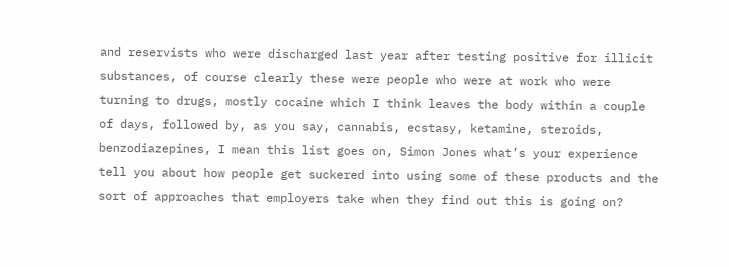and reservists who were discharged last year after testing positive for illicit substances, of course clearly these were people who were at work who were turning to drugs, mostly cocaine which I think leaves the body within a couple of days, followed by, as you say, cannabis, ecstasy, ketamine, steroids, benzodiazepines, I mean this list goes on, Simon Jones what’s your experience tell you about how people get suckered into using some of these products and the sort of approaches that employers take when they find out this is going on?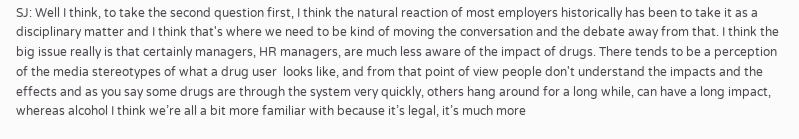SJ: Well I think, to take the second question first, I think the natural reaction of most employers historically has been to take it as a disciplinary matter and I think that's where we need to be kind of moving the conversation and the debate away from that. I think the big issue really is that certainly managers, HR managers, are much less aware of the impact of drugs. There tends to be a perception of the media stereotypes of what a drug user  looks like, and from that point of view people don't understand the impacts and the effects and as you say some drugs are through the system very quickly, others hang around for a long while, can have a long impact, whereas alcohol I think we’re all a bit more familiar with because it’s legal, it’s much more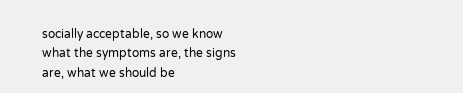socially acceptable, so we know what the symptoms are, the signs are, what we should be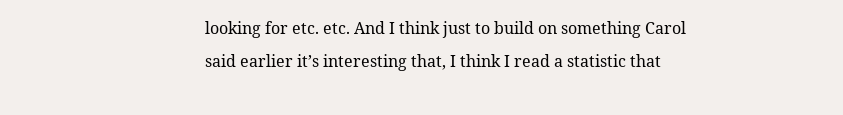looking for etc. etc. And I think just to build on something Carol said earlier it’s interesting that, I think I read a statistic that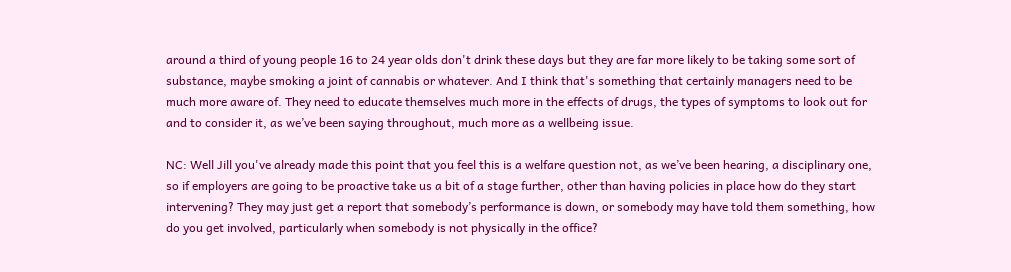around a third of young people 16 to 24 year olds don't drink these days but they are far more likely to be taking some sort of substance, maybe smoking a joint of cannabis or whatever. And I think that's something that certainly managers need to be much more aware of. They need to educate themselves much more in the effects of drugs, the types of symptoms to look out for and to consider it, as we’ve been saying throughout, much more as a wellbeing issue.

NC: Well Jill you've already made this point that you feel this is a welfare question not, as we’ve been hearing, a disciplinary one, so if employers are going to be proactive take us a bit of a stage further, other than having policies in place how do they start intervening? They may just get a report that somebody’s performance is down, or somebody may have told them something, how do you get involved, particularly when somebody is not physically in the office?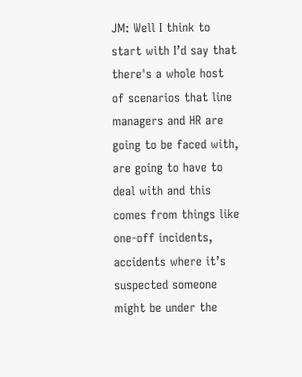JM: Well I think to start with I’d say that there's a whole host of scenarios that line managers and HR are going to be faced with, are going to have to deal with and this comes from things like one-off incidents, accidents where it’s suspected someone might be under the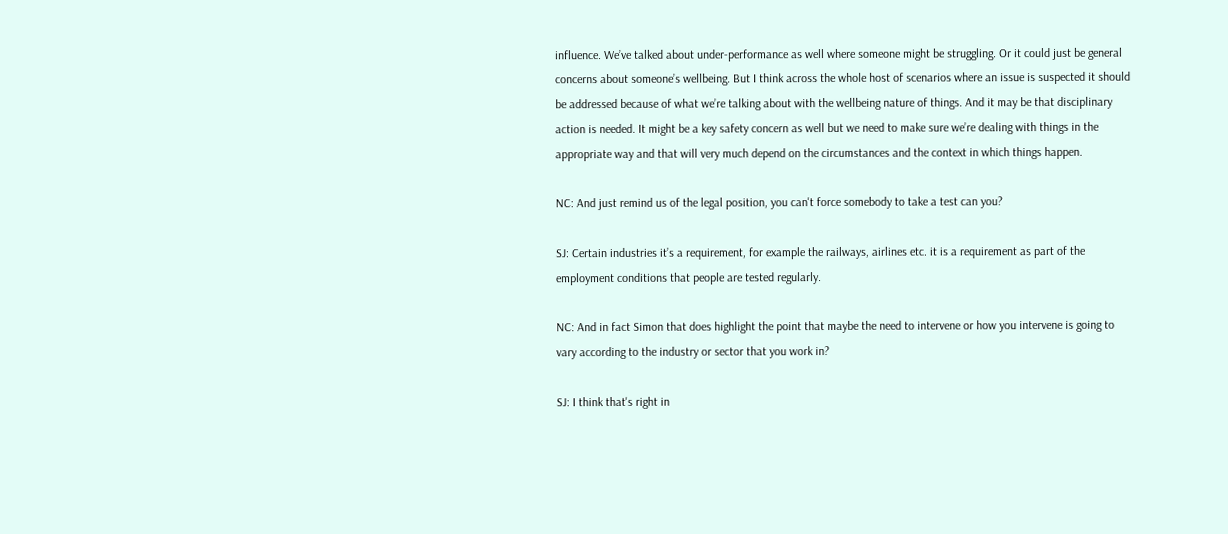influence. We’ve talked about under-performance as well where someone might be struggling. Or it could just be general concerns about someone’s wellbeing. But I think across the whole host of scenarios where an issue is suspected it should be addressed because of what we’re talking about with the wellbeing nature of things. And it may be that disciplinary action is needed. It might be a key safety concern as well but we need to make sure we’re dealing with things in the appropriate way and that will very much depend on the circumstances and the context in which things happen.

NC: And just remind us of the legal position, you can't force somebody to take a test can you?

SJ: Certain industries it’s a requirement, for example the railways, airlines etc. it is a requirement as part of the employment conditions that people are tested regularly.

NC: And in fact Simon that does highlight the point that maybe the need to intervene or how you intervene is going to vary according to the industry or sector that you work in?

SJ: I think that's right in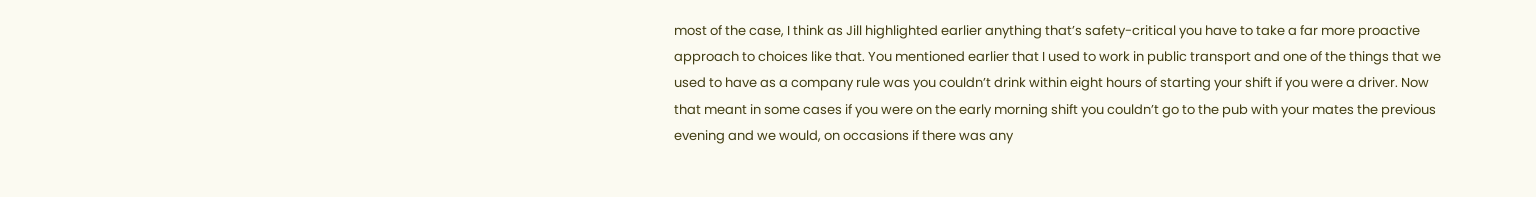most of the case, I think as Jill highlighted earlier anything that’s safety-critical you have to take a far more proactive approach to choices like that. You mentioned earlier that I used to work in public transport and one of the things that we used to have as a company rule was you couldn’t drink within eight hours of starting your shift if you were a driver. Now that meant in some cases if you were on the early morning shift you couldn’t go to the pub with your mates the previous evening and we would, on occasions if there was any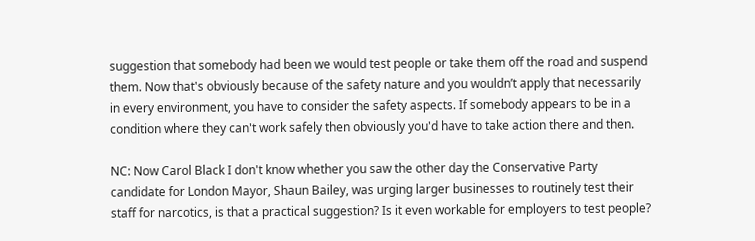suggestion that somebody had been we would test people or take them off the road and suspend them. Now that's obviously because of the safety nature and you wouldn’t apply that necessarily in every environment, you have to consider the safety aspects. If somebody appears to be in a condition where they can't work safely then obviously you'd have to take action there and then.

NC: Now Carol Black I don't know whether you saw the other day the Conservative Party candidate for London Mayor, Shaun Bailey, was urging larger businesses to routinely test their staff for narcotics, is that a practical suggestion? Is it even workable for employers to test people?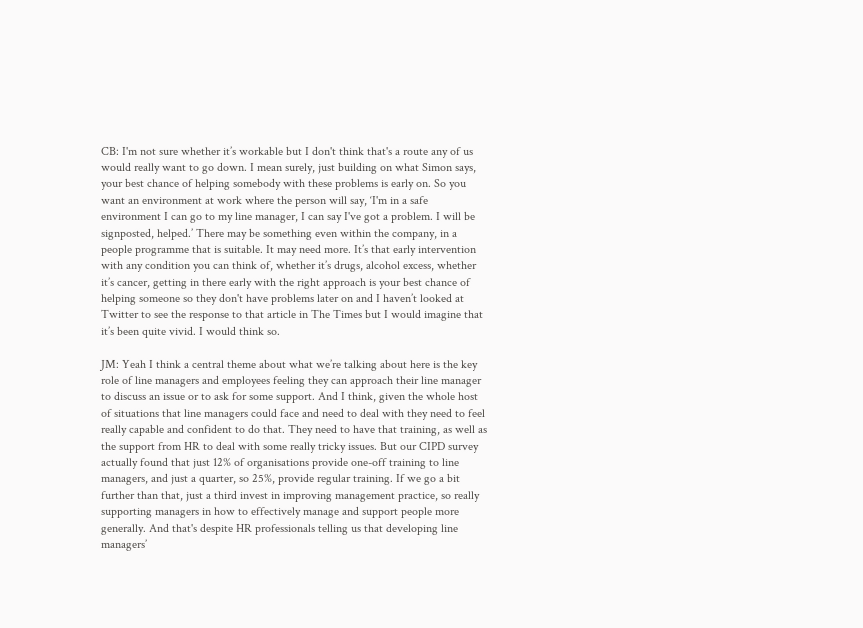CB: I'm not sure whether it’s workable but I don't think that's a route any of us would really want to go down. I mean surely, just building on what Simon says, your best chance of helping somebody with these problems is early on. So you want an environment at work where the person will say, ‘I'm in a safe environment I can go to my line manager, I can say I've got a problem. I will be signposted, helped.’ There may be something even within the company, in a people programme that is suitable. It may need more. It’s that early intervention with any condition you can think of, whether it’s drugs, alcohol excess, whether it’s cancer, getting in there early with the right approach is your best chance of helping someone so they don't have problems later on and I haven’t looked at Twitter to see the response to that article in The Times but I would imagine that it’s been quite vivid. I would think so.

JM: Yeah I think a central theme about what we’re talking about here is the key role of line managers and employees feeling they can approach their line manager to discuss an issue or to ask for some support. And I think, given the whole host of situations that line managers could face and need to deal with they need to feel really capable and confident to do that. They need to have that training, as well as the support from HR to deal with some really tricky issues. But our CIPD survey actually found that just 12% of organisations provide one-off training to line managers, and just a quarter, so 25%, provide regular training. If we go a bit further than that, just a third invest in improving management practice, so really supporting managers in how to effectively manage and support people more generally. And that's despite HR professionals telling us that developing line managers’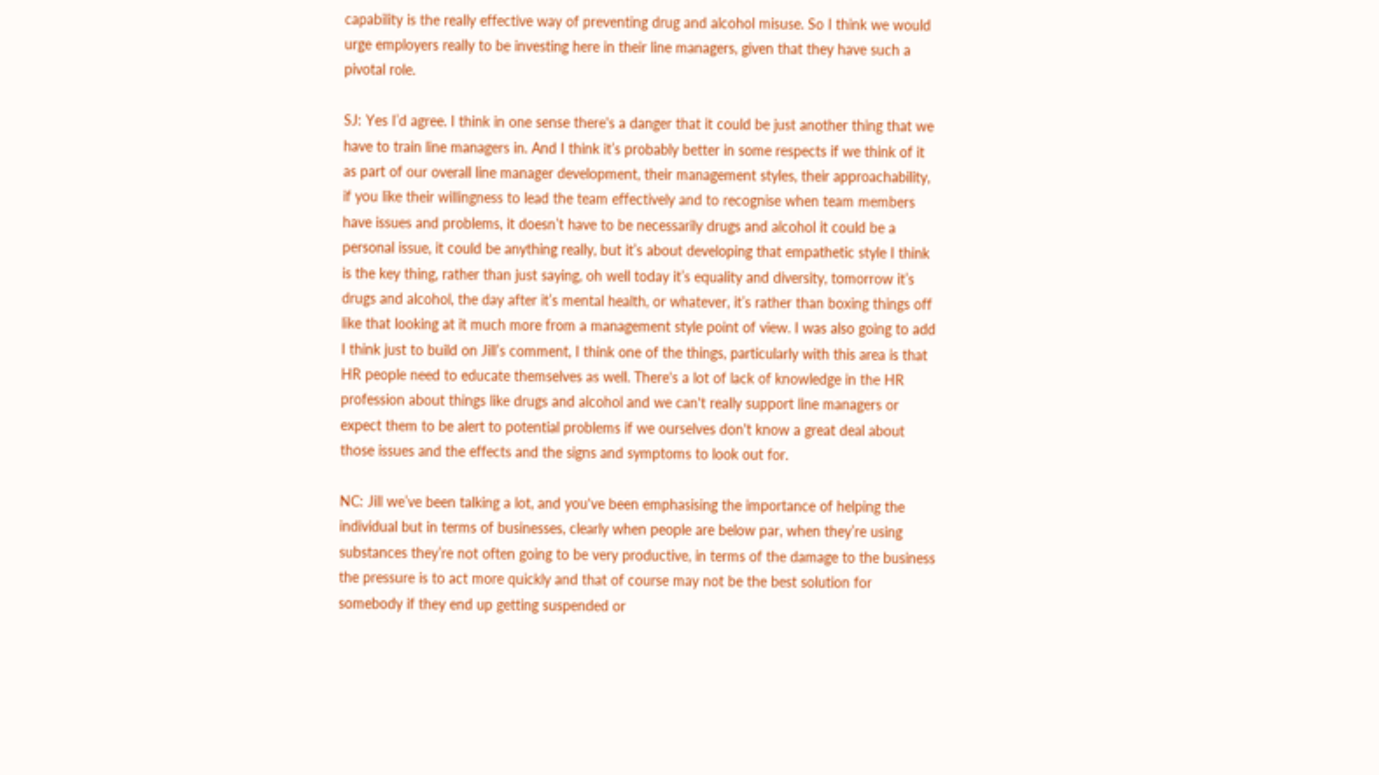capability is the really effective way of preventing drug and alcohol misuse. So I think we would urge employers really to be investing here in their line managers, given that they have such a pivotal role.

SJ: Yes I’d agree. I think in one sense there's a danger that it could be just another thing that we have to train line managers in. And I think it’s probably better in some respects if we think of it as part of our overall line manager development, their management styles, their approachability, if you like their willingness to lead the team effectively and to recognise when team members have issues and problems, it doesn’t have to be necessarily drugs and alcohol it could be a personal issue, it could be anything really, but it’s about developing that empathetic style I think is the key thing, rather than just saying, oh well today it’s equality and diversity, tomorrow it’s drugs and alcohol, the day after it’s mental health, or whatever, it’s rather than boxing things off like that looking at it much more from a management style point of view. I was also going to add I think just to build on Jill’s comment, I think one of the things, particularly with this area is that HR people need to educate themselves as well. There's a lot of lack of knowledge in the HR profession about things like drugs and alcohol and we can't really support line managers or expect them to be alert to potential problems if we ourselves don't know a great deal about those issues and the effects and the signs and symptoms to look out for.

NC: Jill we’ve been talking a lot, and you've been emphasising the importance of helping the individual but in terms of businesses, clearly when people are below par, when they’re using substances they’re not often going to be very productive, in terms of the damage to the business the pressure is to act more quickly and that of course may not be the best solution for somebody if they end up getting suspended or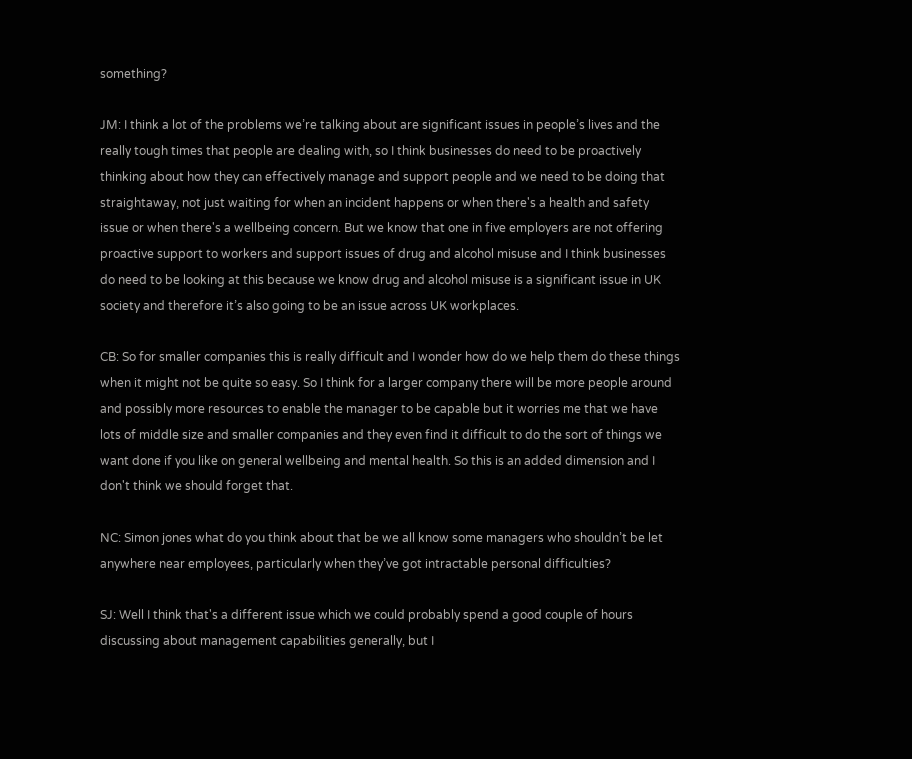something?

JM: I think a lot of the problems we’re talking about are significant issues in people’s lives and the really tough times that people are dealing with, so I think businesses do need to be proactively thinking about how they can effectively manage and support people and we need to be doing that straightaway, not just waiting for when an incident happens or when there's a health and safety issue or when there's a wellbeing concern. But we know that one in five employers are not offering proactive support to workers and support issues of drug and alcohol misuse and I think businesses do need to be looking at this because we know drug and alcohol misuse is a significant issue in UK society and therefore it’s also going to be an issue across UK workplaces.

CB: So for smaller companies this is really difficult and I wonder how do we help them do these things when it might not be quite so easy. So I think for a larger company there will be more people around and possibly more resources to enable the manager to be capable but it worries me that we have lots of middle size and smaller companies and they even find it difficult to do the sort of things we want done if you like on general wellbeing and mental health. So this is an added dimension and I don't think we should forget that.

NC: Simon jones what do you think about that be we all know some managers who shouldn’t be let anywhere near employees, particularly when they’ve got intractable personal difficulties?

SJ: Well I think that's a different issue which we could probably spend a good couple of hours discussing about management capabilities generally, but I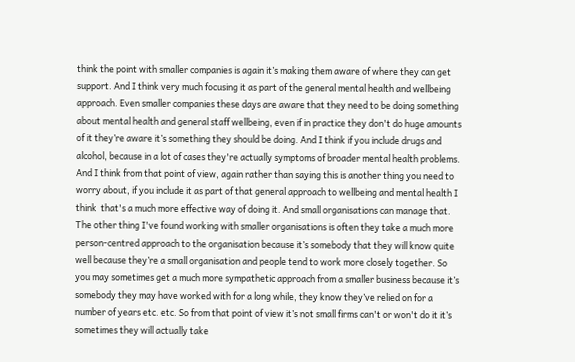think the point with smaller companies is again it’s making them aware of where they can get support. And I think very much focusing it as part of the general mental health and wellbeing approach. Even smaller companies these days are aware that they need to be doing something about mental health and general staff wellbeing, even if in practice they don't do huge amounts of it they’re aware it’s something they should be doing. And I think if you include drugs and alcohol, because in a lot of cases they're actually symptoms of broader mental health problems. And I think from that point of view, again rather than saying this is another thing you need to worry about, if you include it as part of that general approach to wellbeing and mental health I think  that's a much more effective way of doing it. And small organisations can manage that. The other thing I've found working with smaller organisations is often they take a much more person-centred approach to the organisation because it’s somebody that they will know quite well because they’re a small organisation and people tend to work more closely together. So you may sometimes get a much more sympathetic approach from a smaller business because it’s somebody they may have worked with for a long while, they know they’ve relied on for a number of years etc. etc. So from that point of view it’s not small firms can't or won't do it it’s sometimes they will actually take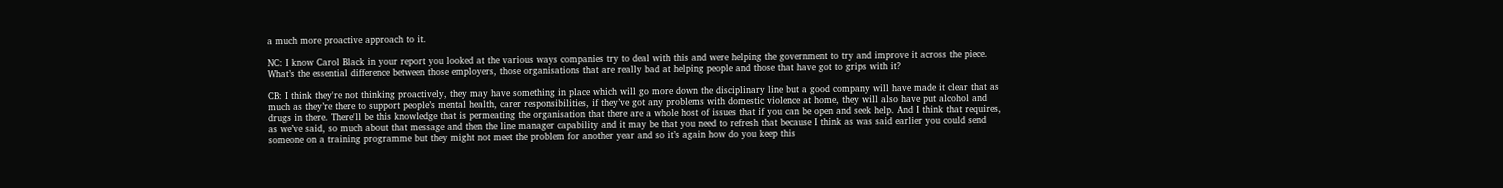a much more proactive approach to it.

NC: I know Carol Black in your report you looked at the various ways companies try to deal with this and were helping the government to try and improve it across the piece. What’s the essential difference between those employers, those organisations that are really bad at helping people and those that have got to grips with it?

CB: I think they're not thinking proactively, they may have something in place which will go more down the disciplinary line but a good company will have made it clear that as much as they’re there to support people’s mental health, carer responsibilities, if they’ve got any problems with domestic violence at home, they will also have put alcohol and drugs in there. There'll be this knowledge that is permeating the organisation that there are a whole host of issues that if you can be open and seek help. And I think that requires, as we’ve said, so much about that message and then the line manager capability and it may be that you need to refresh that because I think as was said earlier you could send someone on a training programme but they might not meet the problem for another year and so it’s again how do you keep this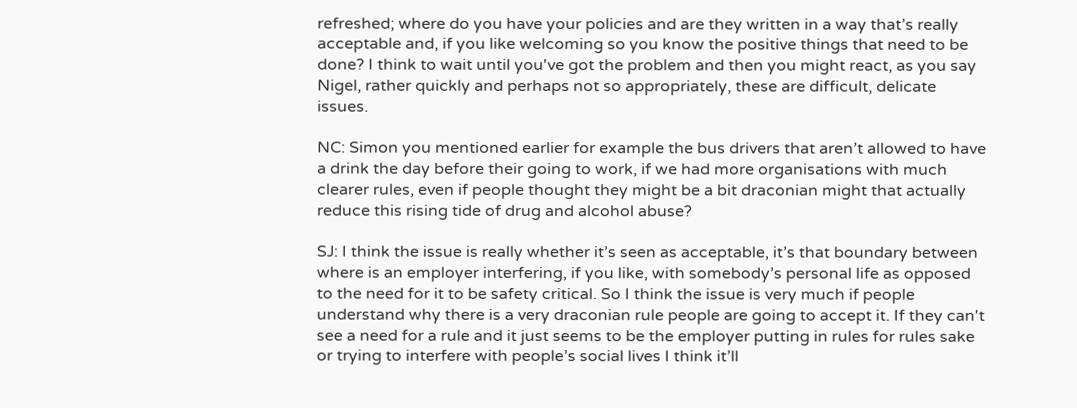refreshed; where do you have your policies and are they written in a way that’s really acceptable and, if you like welcoming so you know the positive things that need to be done? I think to wait until you've got the problem and then you might react, as you say Nigel, rather quickly and perhaps not so appropriately, these are difficult, delicate issues.

NC: Simon you mentioned earlier for example the bus drivers that aren’t allowed to have a drink the day before their going to work, if we had more organisations with much clearer rules, even if people thought they might be a bit draconian might that actually reduce this rising tide of drug and alcohol abuse?

SJ: I think the issue is really whether it’s seen as acceptable, it’s that boundary between where is an employer interfering, if you like, with somebody’s personal life as opposed to the need for it to be safety critical. So I think the issue is very much if people understand why there is a very draconian rule people are going to accept it. If they can't see a need for a rule and it just seems to be the employer putting in rules for rules sake or trying to interfere with people’s social lives I think it’ll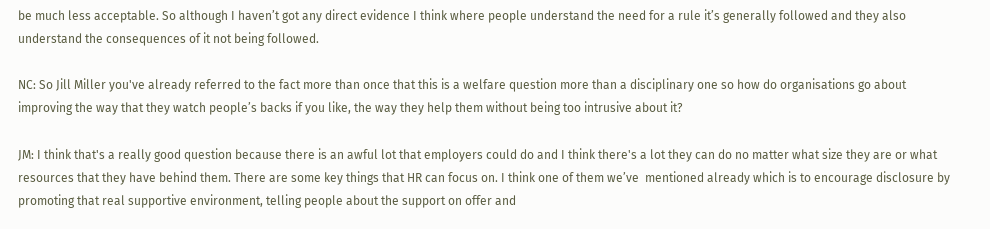be much less acceptable. So although I haven’t got any direct evidence I think where people understand the need for a rule it’s generally followed and they also understand the consequences of it not being followed.

NC: So Jill Miller you've already referred to the fact more than once that this is a welfare question more than a disciplinary one so how do organisations go about improving the way that they watch people’s backs if you like, the way they help them without being too intrusive about it?

JM: I think that's a really good question because there is an awful lot that employers could do and I think there's a lot they can do no matter what size they are or what resources that they have behind them. There are some key things that HR can focus on. I think one of them we’ve  mentioned already which is to encourage disclosure by promoting that real supportive environment, telling people about the support on offer and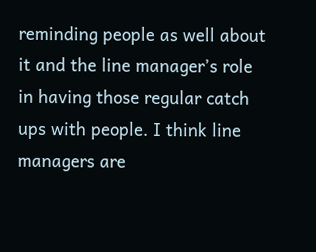reminding people as well about it and the line manager’s role in having those regular catch ups with people. I think line managers are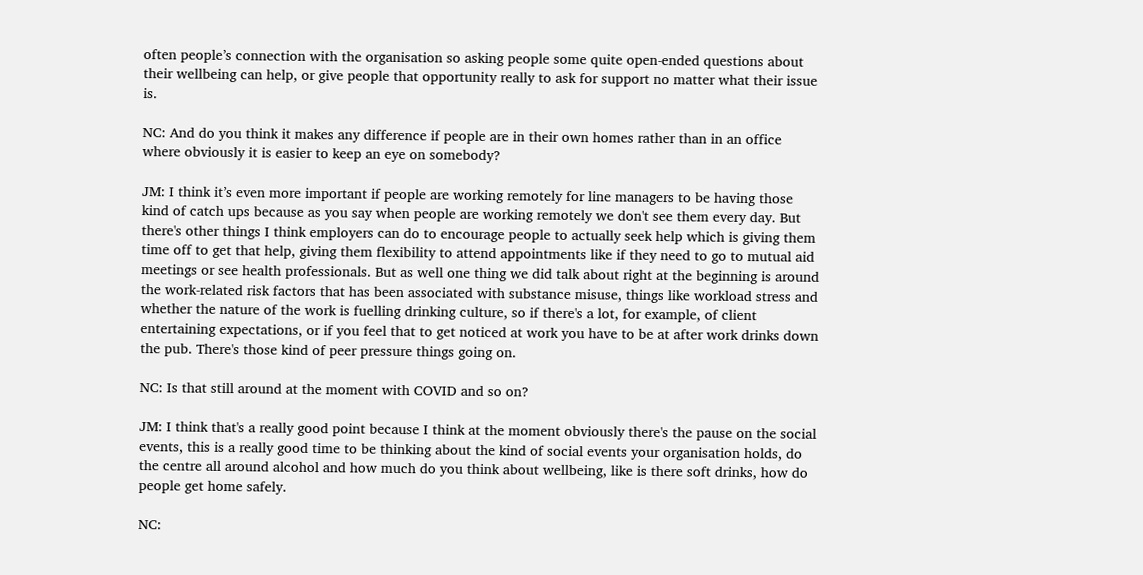often people’s connection with the organisation so asking people some quite open-ended questions about their wellbeing can help, or give people that opportunity really to ask for support no matter what their issue is.

NC: And do you think it makes any difference if people are in their own homes rather than in an office where obviously it is easier to keep an eye on somebody?

JM: I think it’s even more important if people are working remotely for line managers to be having those kind of catch ups because as you say when people are working remotely we don't see them every day. But there's other things I think employers can do to encourage people to actually seek help which is giving them time off to get that help, giving them flexibility to attend appointments like if they need to go to mutual aid meetings or see health professionals. But as well one thing we did talk about right at the beginning is around the work-related risk factors that has been associated with substance misuse, things like workload stress and whether the nature of the work is fuelling drinking culture, so if there's a lot, for example, of client entertaining expectations, or if you feel that to get noticed at work you have to be at after work drinks down the pub. There's those kind of peer pressure things going on.

NC: Is that still around at the moment with COVID and so on?

JM: I think that's a really good point because I think at the moment obviously there's the pause on the social events, this is a really good time to be thinking about the kind of social events your organisation holds, do the centre all around alcohol and how much do you think about wellbeing, like is there soft drinks, how do people get home safely.

NC: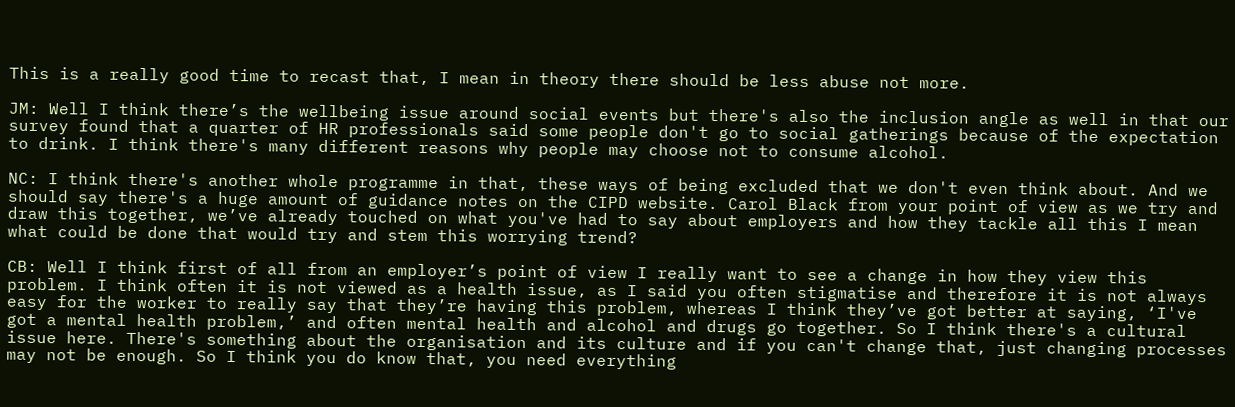This is a really good time to recast that, I mean in theory there should be less abuse not more.

JM: Well I think there’s the wellbeing issue around social events but there's also the inclusion angle as well in that our survey found that a quarter of HR professionals said some people don't go to social gatherings because of the expectation to drink. I think there's many different reasons why people may choose not to consume alcohol.

NC: I think there's another whole programme in that, these ways of being excluded that we don't even think about. And we should say there's a huge amount of guidance notes on the CIPD website. Carol Black from your point of view as we try and draw this together, we’ve already touched on what you've had to say about employers and how they tackle all this I mean what could be done that would try and stem this worrying trend?

CB: Well I think first of all from an employer’s point of view I really want to see a change in how they view this problem. I think often it is not viewed as a health issue, as I said you often stigmatise and therefore it is not always easy for the worker to really say that they’re having this problem, whereas I think they’ve got better at saying, ‘I've got a mental health problem,’ and often mental health and alcohol and drugs go together. So I think there's a cultural issue here. There's something about the organisation and its culture and if you can't change that, just changing processes may not be enough. So I think you do know that, you need everything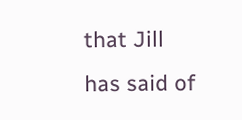that Jill has said of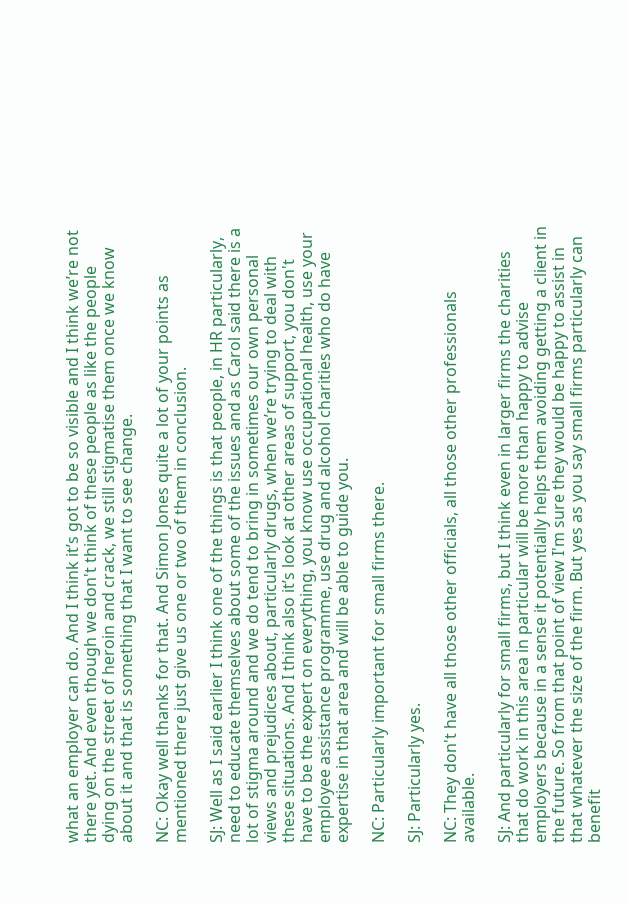what an employer can do. And I think it’s got to be so visible and I think we’re not there yet. And even though we don't think of these people as like the people dying on the street of heroin and crack, we still stigmatise them once we know about it and that is something that I want to see change.

NC: Okay well thanks for that. And Simon Jones quite a lot of your points as mentioned there just give us one or two of them in conclusion.

SJ: Well as I said earlier I think one of the things is that people, in HR particularly, need to educate themselves about some of the issues and as Carol said there is a lot of stigma around and we do tend to bring in sometimes our own personal views and prejudices about, particularly drugs, when we’re trying to deal with these situations. And I think also it’s look at other areas of support, you don't have to be the expert on everything, you know use occupational health, use your employee assistance programme, use drug and alcohol charities who do have expertise in that area and will be able to guide you.

NC: Particularly important for small firms there.

SJ: Particularly yes.

NC: They don't have all those other officials, all those other professionals available.

SJ: And particularly for small firms, but I think even in larger firms the charities that do work in this area in particular will be more than happy to advise employers because in a sense it potentially helps them avoiding getting a client in the future. So from that point of view I'm sure they would be happy to assist in that whatever the size of the firm. But yes as you say small firms particularly can benefit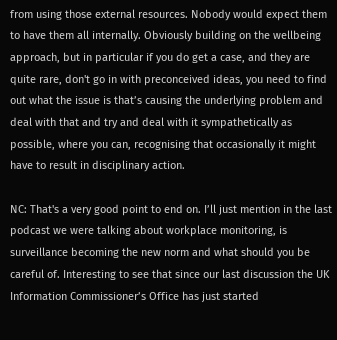from using those external resources. Nobody would expect them to have them all internally. Obviously building on the wellbeing approach, but in particular if you do get a case, and they are quite rare, don't go in with preconceived ideas, you need to find out what the issue is that’s causing the underlying problem and deal with that and try and deal with it sympathetically as possible, where you can, recognising that occasionally it might have to result in disciplinary action.

NC: That's a very good point to end on. I’ll just mention in the last podcast we were talking about workplace monitoring, is surveillance becoming the new norm and what should you be careful of. Interesting to see that since our last discussion the UK Information Commissioner’s Office has just started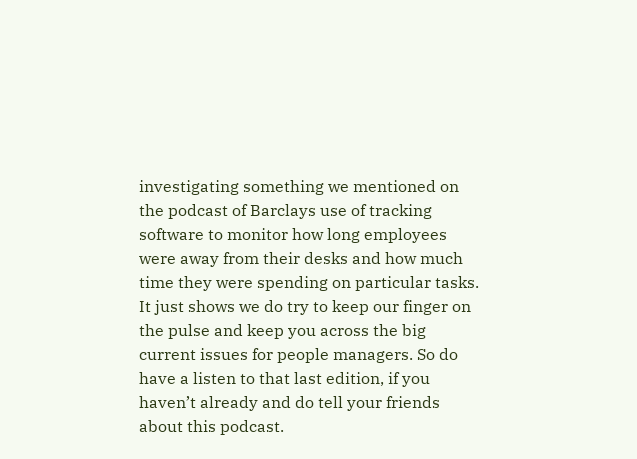investigating something we mentioned on the podcast of Barclays use of tracking software to monitor how long employees were away from their desks and how much time they were spending on particular tasks. It just shows we do try to keep our finger on the pulse and keep you across the big current issues for people managers. So do have a listen to that last edition, if you haven’t already and do tell your friends about this podcast.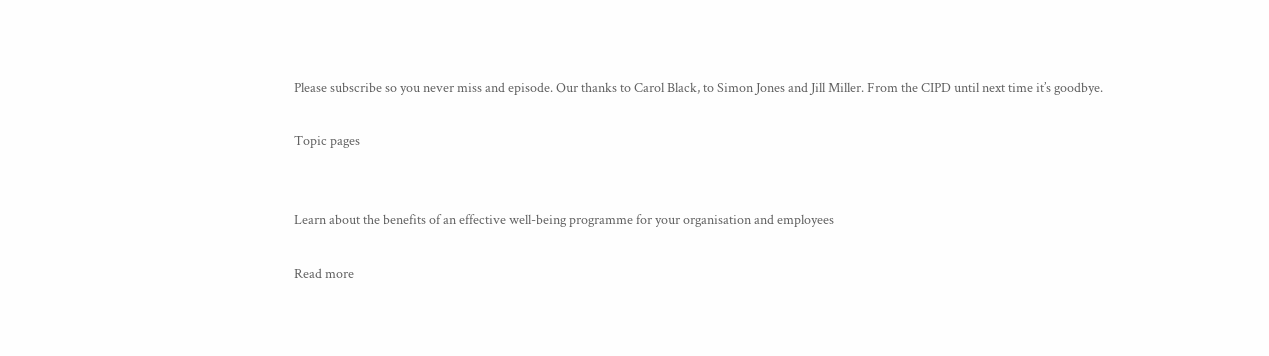Please subscribe so you never miss and episode. Our thanks to Carol Black, to Simon Jones and Jill Miller. From the CIPD until next time it’s goodbye.

Topic pages


Learn about the benefits of an effective well-being programme for your organisation and employees

Read more